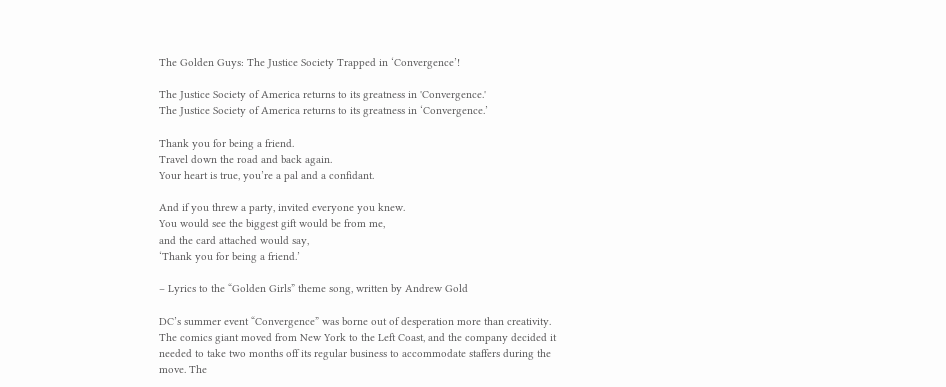The Golden Guys: The Justice Society Trapped in ‘Convergence’!

The Justice Society of America returns to its greatness in 'Convergence.'
The Justice Society of America returns to its greatness in ‘Convergence.’

Thank you for being a friend.
Travel down the road and back again.
Your heart is true, you’re a pal and a confidant.

And if you threw a party, invited everyone you knew.
You would see the biggest gift would be from me,
and the card attached would say,
‘Thank you for being a friend.’

– Lyrics to the “Golden Girls” theme song, written by Andrew Gold

DC’s summer event “Convergence” was borne out of desperation more than creativity. The comics giant moved from New York to the Left Coast, and the company decided it needed to take two months off its regular business to accommodate staffers during the move. The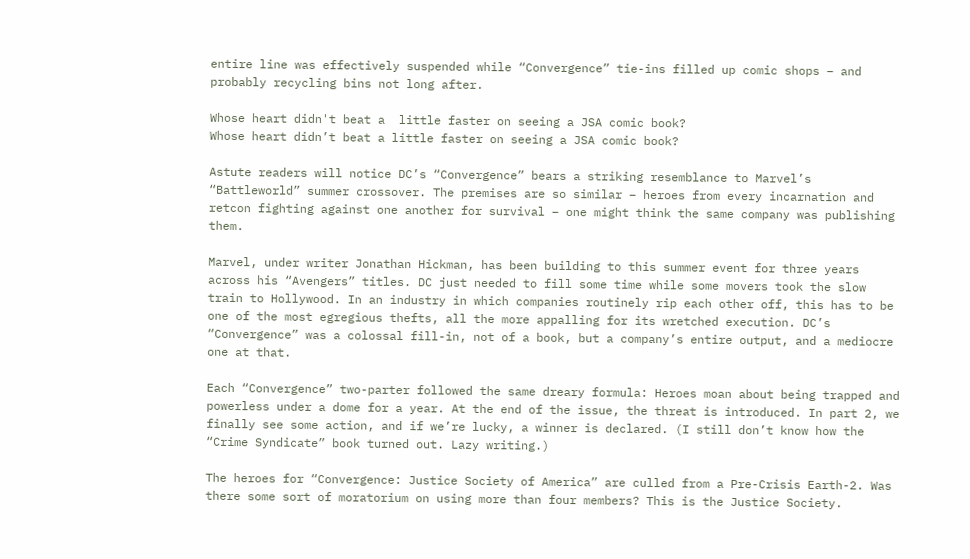entire line was effectively suspended while “Convergence” tie-ins filled up comic shops – and probably recycling bins not long after.

Whose heart didn't beat a  little faster on seeing a JSA comic book?
Whose heart didn’t beat a little faster on seeing a JSA comic book?

Astute readers will notice DC’s “Convergence” bears a striking resemblance to Marvel’s “Battleworld” summer crossover. The premises are so similar – heroes from every incarnation and retcon fighting against one another for survival – one might think the same company was publishing them.

Marvel, under writer Jonathan Hickman, has been building to this summer event for three years across his “Avengers” titles. DC just needed to fill some time while some movers took the slow train to Hollywood. In an industry in which companies routinely rip each other off, this has to be one of the most egregious thefts, all the more appalling for its wretched execution. DC’s “Convergence” was a colossal fill-in, not of a book, but a company’s entire output, and a mediocre one at that.

Each “Convergence” two-parter followed the same dreary formula: Heroes moan about being trapped and powerless under a dome for a year. At the end of the issue, the threat is introduced. In part 2, we finally see some action, and if we’re lucky, a winner is declared. (I still don’t know how the “Crime Syndicate” book turned out. Lazy writing.)

The heroes for “Convergence: Justice Society of America” are culled from a Pre-Crisis Earth-2. Was there some sort of moratorium on using more than four members? This is the Justice Society.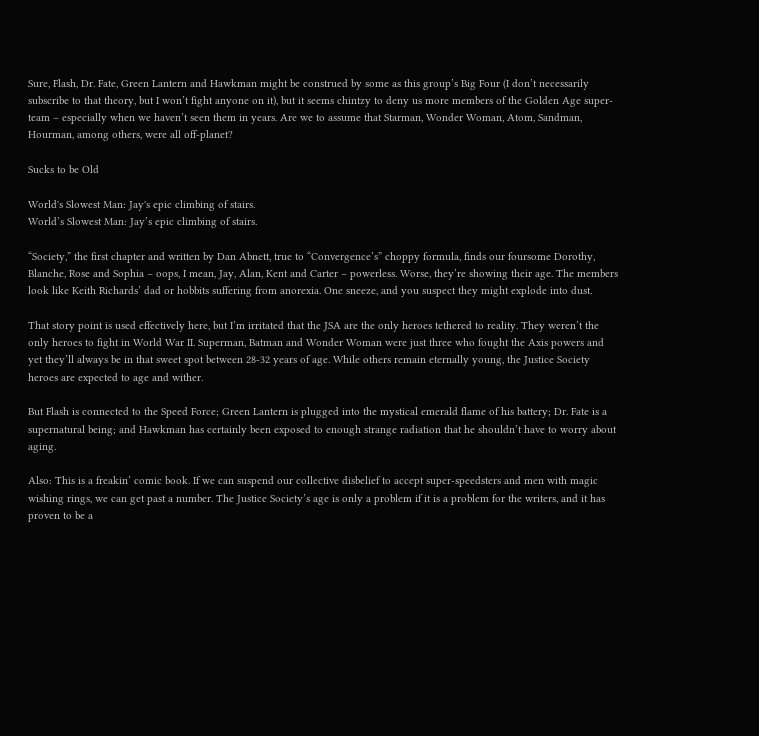Sure, Flash, Dr. Fate, Green Lantern and Hawkman might be construed by some as this group’s Big Four (I don’t necessarily subscribe to that theory, but I won’t fight anyone on it), but it seems chintzy to deny us more members of the Golden Age super-team – especially when we haven’t seen them in years. Are we to assume that Starman, Wonder Woman, Atom, Sandman, Hourman, among others, were all off-planet?

Sucks to be Old

World's Slowest Man: Jay's epic climbing of stairs.
World’s Slowest Man: Jay’s epic climbing of stairs.

“Society,” the first chapter and written by Dan Abnett, true to “Convergence’s” choppy formula, finds our foursome Dorothy, Blanche, Rose and Sophia – oops, I mean, Jay, Alan, Kent and Carter – powerless. Worse, they’re showing their age. The members look like Keith Richards’ dad or hobbits suffering from anorexia. One sneeze, and you suspect they might explode into dust.

That story point is used effectively here, but I’m irritated that the JSA are the only heroes tethered to reality. They weren’t the only heroes to fight in World War II. Superman, Batman and Wonder Woman were just three who fought the Axis powers and yet they’ll always be in that sweet spot between 28-32 years of age. While others remain eternally young, the Justice Society heroes are expected to age and wither.

But Flash is connected to the Speed Force; Green Lantern is plugged into the mystical emerald flame of his battery; Dr. Fate is a supernatural being; and Hawkman has certainly been exposed to enough strange radiation that he shouldn’t have to worry about aging.

Also: This is a freakin’ comic book. If we can suspend our collective disbelief to accept super-speedsters and men with magic wishing rings, we can get past a number. The Justice Society’s age is only a problem if it is a problem for the writers, and it has proven to be a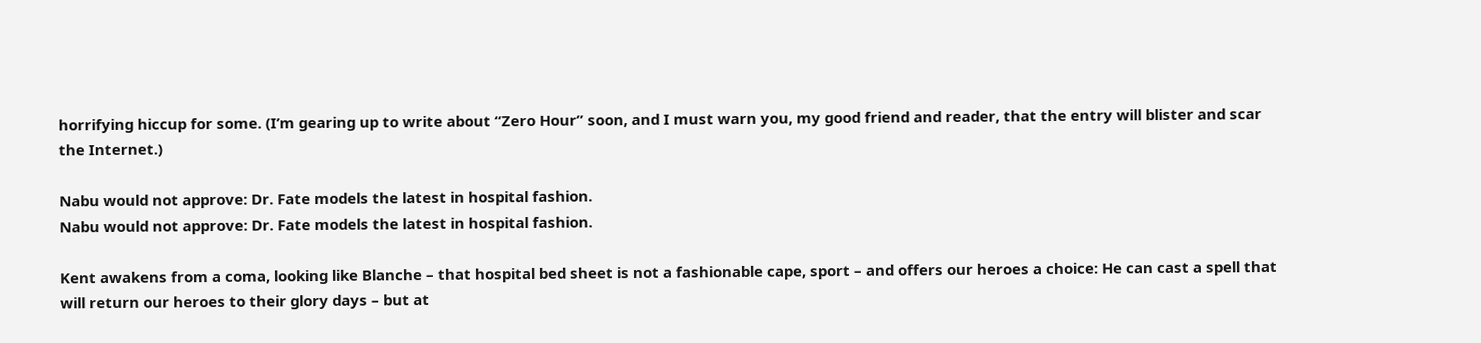horrifying hiccup for some. (I’m gearing up to write about “Zero Hour” soon, and I must warn you, my good friend and reader, that the entry will blister and scar the Internet.)

Nabu would not approve: Dr. Fate models the latest in hospital fashion.
Nabu would not approve: Dr. Fate models the latest in hospital fashion.

Kent awakens from a coma, looking like Blanche – that hospital bed sheet is not a fashionable cape, sport – and offers our heroes a choice: He can cast a spell that will return our heroes to their glory days – but at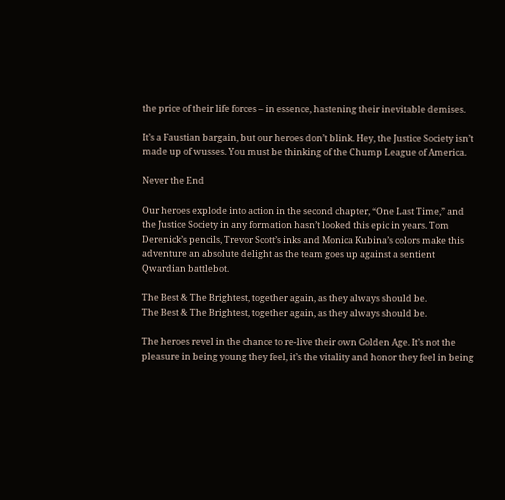the price of their life forces – in essence, hastening their inevitable demises.

It’s a Faustian bargain, but our heroes don’t blink. Hey, the Justice Society isn’t made up of wusses. You must be thinking of the Chump League of America.

Never the End

Our heroes explode into action in the second chapter, “One Last Time,” and the Justice Society in any formation hasn’t looked this epic in years. Tom Derenick’s pencils, Trevor Scott’s inks and Monica Kubina’s colors make this adventure an absolute delight as the team goes up against a sentient Qwardian battlebot.

The Best & The Brightest, together again, as they always should be.
The Best & The Brightest, together again, as they always should be.

The heroes revel in the chance to re-live their own Golden Age. It’s not the pleasure in being young they feel, it’s the vitality and honor they feel in being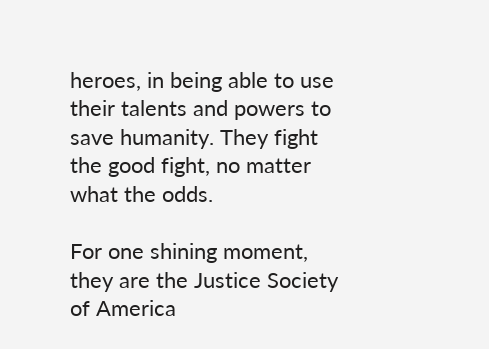heroes, in being able to use their talents and powers to save humanity. They fight the good fight, no matter what the odds.

For one shining moment, they are the Justice Society of America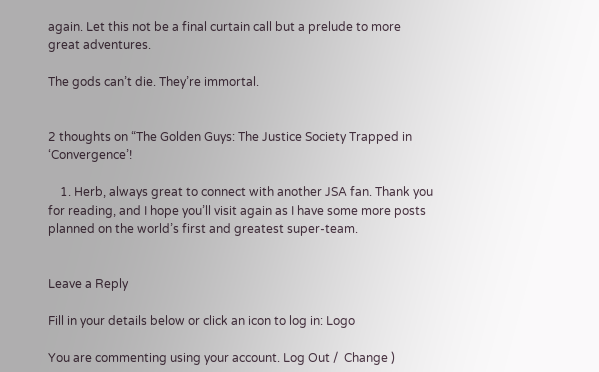again. Let this not be a final curtain call but a prelude to more great adventures.

The gods can’t die. They’re immortal.


2 thoughts on “The Golden Guys: The Justice Society Trapped in ‘Convergence’!

    1. Herb, always great to connect with another JSA fan. Thank you for reading, and I hope you’ll visit again as I have some more posts planned on the world’s first and greatest super-team.


Leave a Reply

Fill in your details below or click an icon to log in: Logo

You are commenting using your account. Log Out /  Change )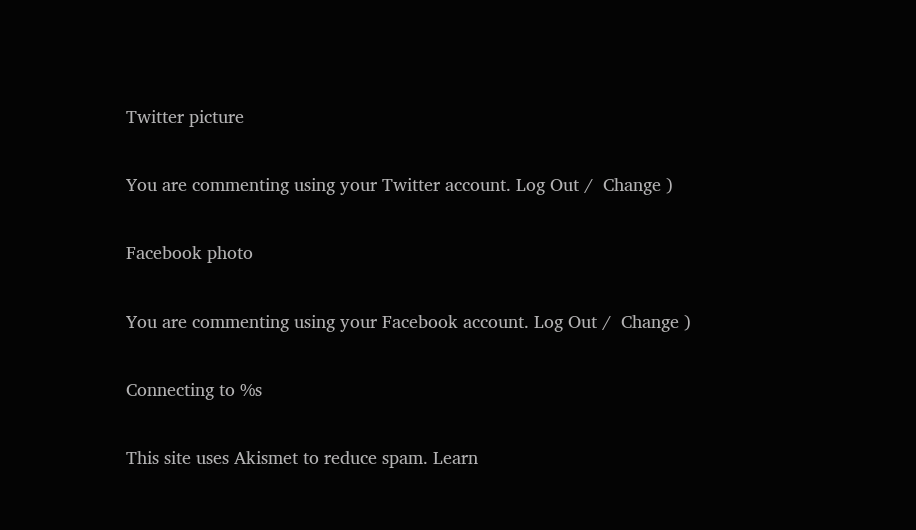Twitter picture

You are commenting using your Twitter account. Log Out /  Change )

Facebook photo

You are commenting using your Facebook account. Log Out /  Change )

Connecting to %s

This site uses Akismet to reduce spam. Learn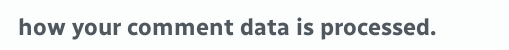how your comment data is processed.